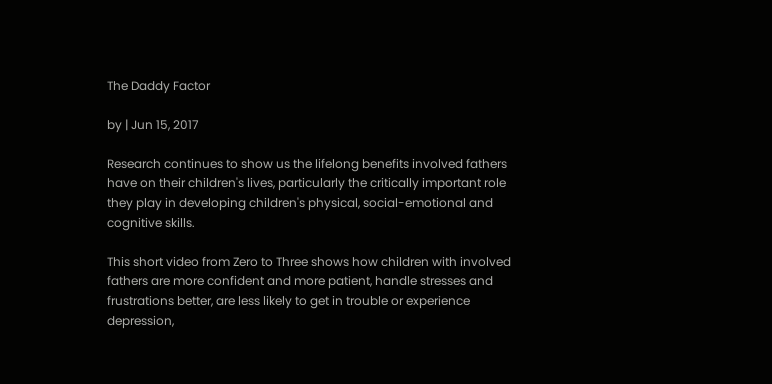The Daddy Factor

by | Jun 15, 2017

Research continues to show us the lifelong benefits involved fathers have on their children's lives, particularly the critically important role they play in developing children's physical, social-emotional and cognitive skills.

This short video from Zero to Three shows how children with involved fathers are more confident and more patient, handle stresses and frustrations better, are less likely to get in trouble or experience depression,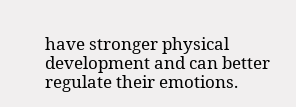have stronger physical development and can better regulate their emotions.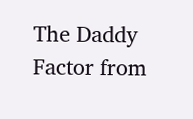The Daddy Factor from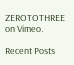ZEROTOTHREE on Vimeo.

Recent Posts